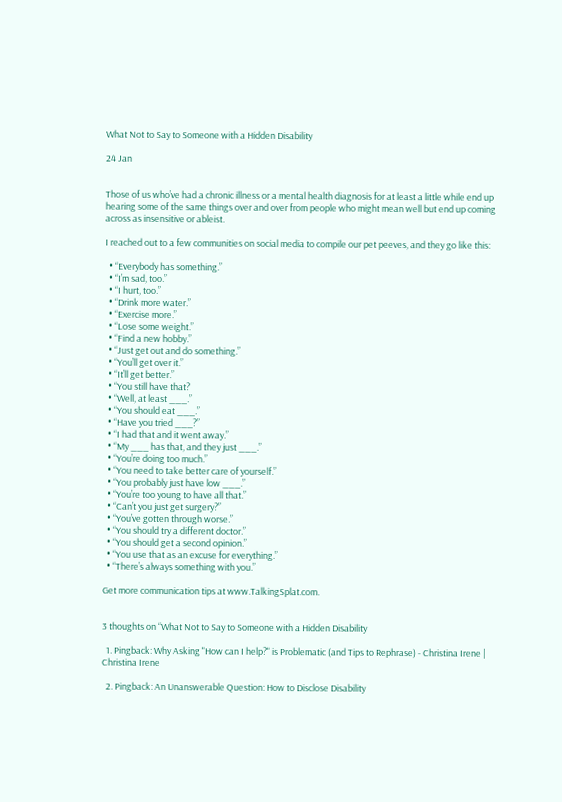What Not to Say to Someone with a Hidden Disability

24 Jan


Those of us who’ve had a chronic illness or a mental health diagnosis for at least a little while end up hearing some of the same things over and over from people who might mean well but end up coming across as insensitive or ableist.

I reached out to a few communities on social media to compile our pet peeves, and they go like this:

  • “Everybody has something.”
  • “I’m sad, too.”
  • “I hurt, too.”
  • “Drink more water.”
  • “Exercise more.”
  • “Lose some weight.”
  • “Find a new hobby.”
  • “Just get out and do something.”
  • “You’ll get over it.”
  • “It’ll get better.”
  • “You still have that?
  • “Well, at least ___.”
  • “You should eat ___.”
  • “Have you tried ___?”
  • “I had that and it went away.”
  • “My ___ has that, and they just ___.”
  • “You’re doing too much.”
  • “You need to take better care of yourself.”
  • “You probably just have low ___.”
  • “You’re too young to have all that.”
  • “Can’t you just get surgery?”
  • “You’ve gotten through worse.”
  • “You should try a different doctor.”
  • “You should get a second opinion.”
  • “You use that as an excuse for everything.”
  • “There’s always something with you.”

Get more communication tips at www.TalkingSplat.com.


3 thoughts on “What Not to Say to Someone with a Hidden Disability

  1. Pingback: Why Asking "How can I help?" is Problematic (and Tips to Rephrase) - Christina Irene | Christina Irene

  2. Pingback: An Unanswerable Question: How to Disclose Disability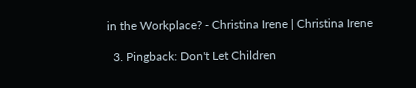in the Workplace? - Christina Irene | Christina Irene

  3. Pingback: Don't Let Children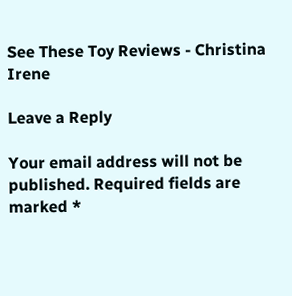See These Toy Reviews - Christina Irene

Leave a Reply

Your email address will not be published. Required fields are marked *